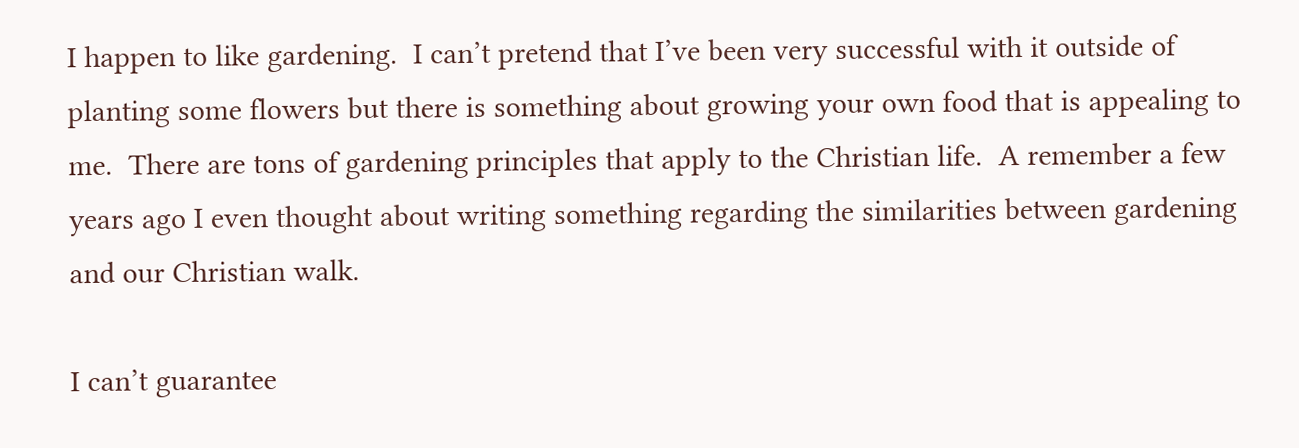I happen to like gardening.  I can’t pretend that I’ve been very successful with it outside of planting some flowers but there is something about growing your own food that is appealing to me.  There are tons of gardening principles that apply to the Christian life.  A remember a few years ago I even thought about writing something regarding the similarities between gardening and our Christian walk.

I can’t guarantee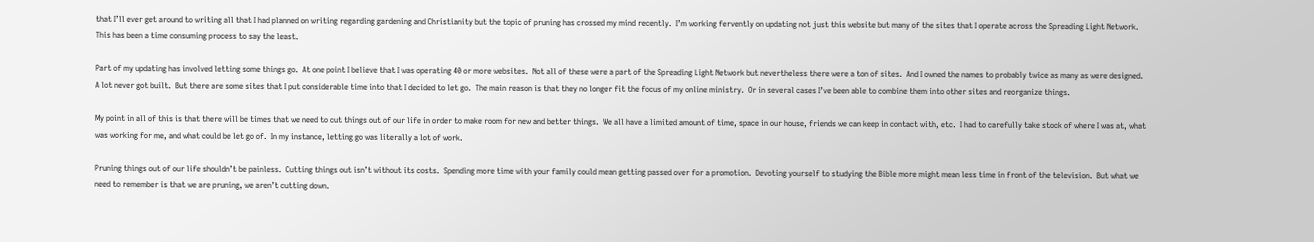that I’ll ever get around to writing all that I had planned on writing regarding gardening and Christianity but the topic of pruning has crossed my mind recently.  I’m working fervently on updating not just this website but many of the sites that I operate across the Spreading Light Network.  This has been a time consuming process to say the least.

Part of my updating has involved letting some things go.  At one point I believe that I was operating 40 or more websites.  Not all of these were a part of the Spreading Light Network but nevertheless there were a ton of sites.  And I owned the names to probably twice as many as were designed.  A lot never got built.  But there are some sites that I put considerable time into that I decided to let go.  The main reason is that they no longer fit the focus of my online ministry.  Or in several cases I’ve been able to combine them into other sites and reorganize things.

My point in all of this is that there will be times that we need to cut things out of our life in order to make room for new and better things.  We all have a limited amount of time, space in our house, friends we can keep in contact with, etc.  I had to carefully take stock of where I was at, what was working for me, and what could be let go of.  In my instance, letting go was literally a lot of work.

Pruning things out of our life shouldn’t be painless.  Cutting things out isn’t without its costs.  Spending more time with your family could mean getting passed over for a promotion.  Devoting yourself to studying the Bible more might mean less time in front of the television.  But what we need to remember is that we are pruning, we aren’t cutting down.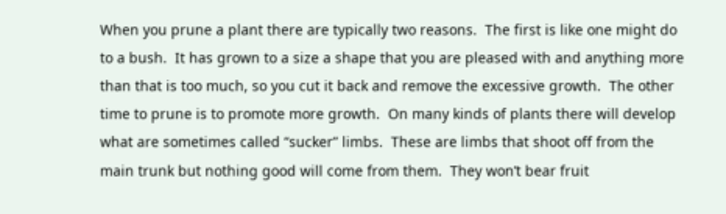When you prune a plant there are typically two reasons.  The first is like one might do to a bush.  It has grown to a size a shape that you are pleased with and anything more than that is too much, so you cut it back and remove the excessive growth.  The other time to prune is to promote more growth.  On many kinds of plants there will develop what are sometimes called “sucker” limbs.  These are limbs that shoot off from the main trunk but nothing good will come from them.  They won’t bear fruit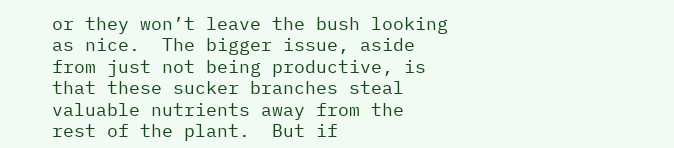or they won’t leave the bush looking as nice.  The bigger issue, aside from just not being productive, is that these sucker branches steal valuable nutrients away from the rest of the plant.  But if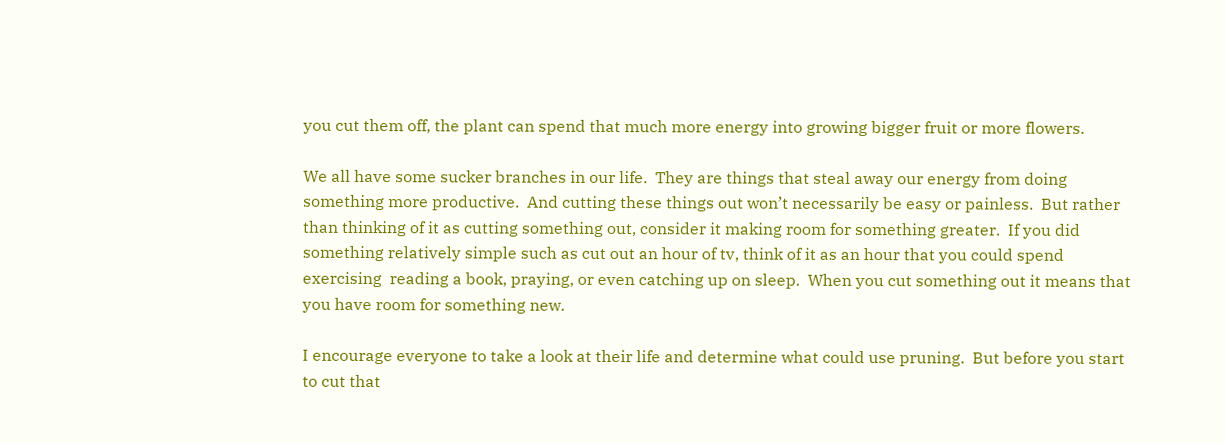you cut them off, the plant can spend that much more energy into growing bigger fruit or more flowers.

We all have some sucker branches in our life.  They are things that steal away our energy from doing something more productive.  And cutting these things out won’t necessarily be easy or painless.  But rather than thinking of it as cutting something out, consider it making room for something greater.  If you did something relatively simple such as cut out an hour of tv, think of it as an hour that you could spend exercising  reading a book, praying, or even catching up on sleep.  When you cut something out it means that you have room for something new.

I encourage everyone to take a look at their life and determine what could use pruning.  But before you start to cut that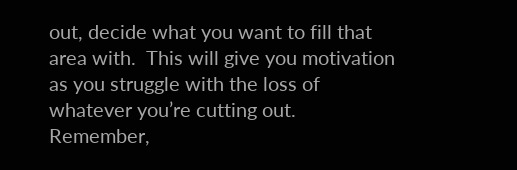out, decide what you want to fill that area with.  This will give you motivation as you struggle with the loss of whatever you’re cutting out.  Remember,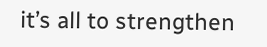it’s all to strengthen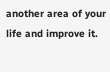another area of your life and improve it.